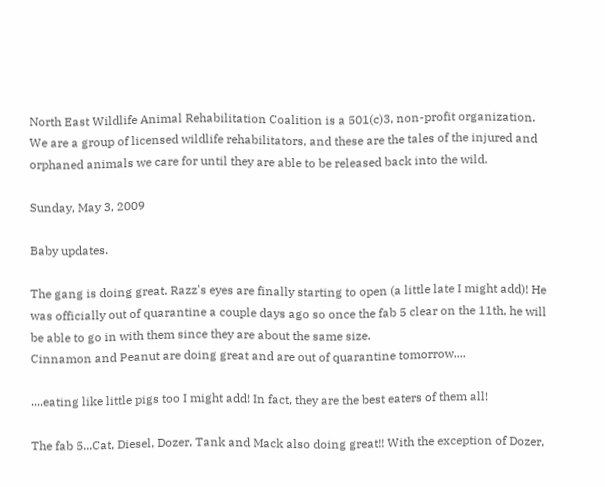North East Wildlife Animal Rehabilitation Coalition is a 501(c)3, non-profit organization. We are a group of licensed wildlife rehabilitators, and these are the tales of the injured and orphaned animals we care for until they are able to be released back into the wild.

Sunday, May 3, 2009

Baby updates.

The gang is doing great. Razz's eyes are finally starting to open (a little late I might add)! He was officially out of quarantine a couple days ago so once the fab 5 clear on the 11th, he will be able to go in with them since they are about the same size.
Cinnamon and Peanut are doing great and are out of quarantine tomorrow....

....eating like little pigs too I might add! In fact, they are the best eaters of them all!

The fab 5...Cat, Diesel, Dozer, Tank and Mack also doing great!! With the exception of Dozer,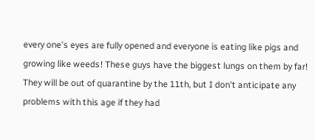every one's eyes are fully opened and everyone is eating like pigs and growing like weeds! These guys have the biggest lungs on them by far! They will be out of quarantine by the 11th, but I don't anticipate any problems with this age if they had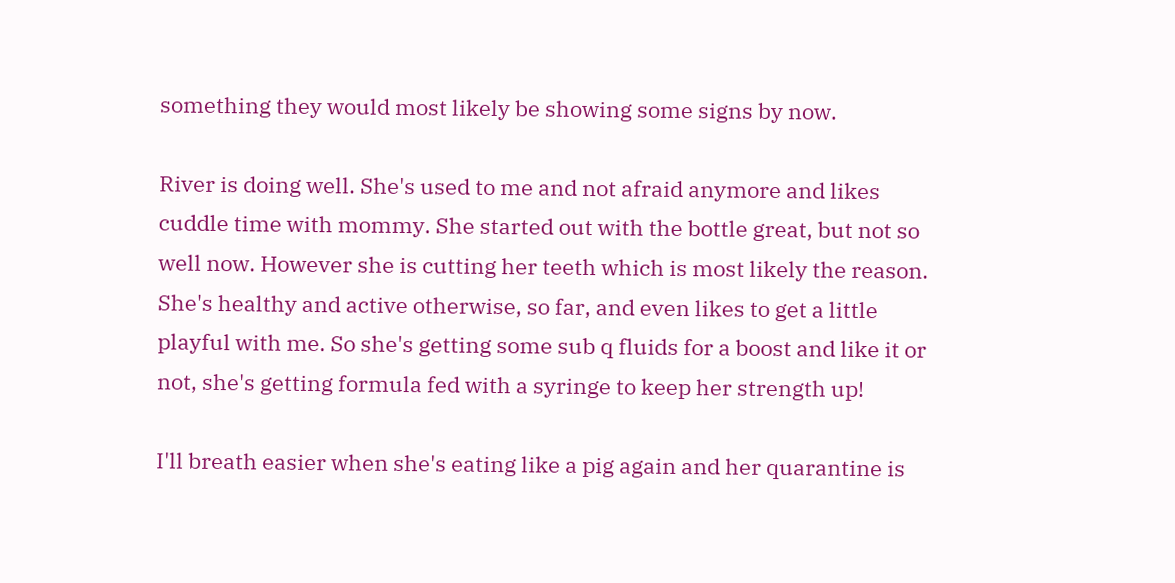something they would most likely be showing some signs by now.

River is doing well. She's used to me and not afraid anymore and likes cuddle time with mommy. She started out with the bottle great, but not so well now. However she is cutting her teeth which is most likely the reason. She's healthy and active otherwise, so far, and even likes to get a little playful with me. So she's getting some sub q fluids for a boost and like it or not, she's getting formula fed with a syringe to keep her strength up!

I'll breath easier when she's eating like a pig again and her quarantine is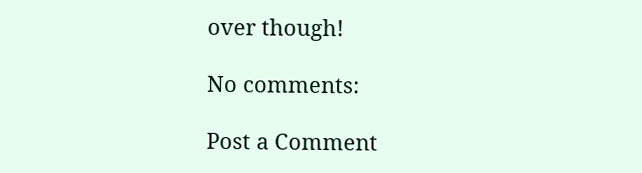over though!

No comments:

Post a Comment